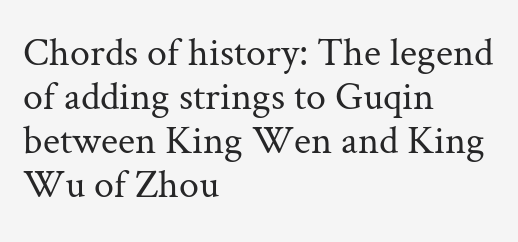Chords of history: The legend of adding strings to Guqin between King Wen and King Wu of Zhou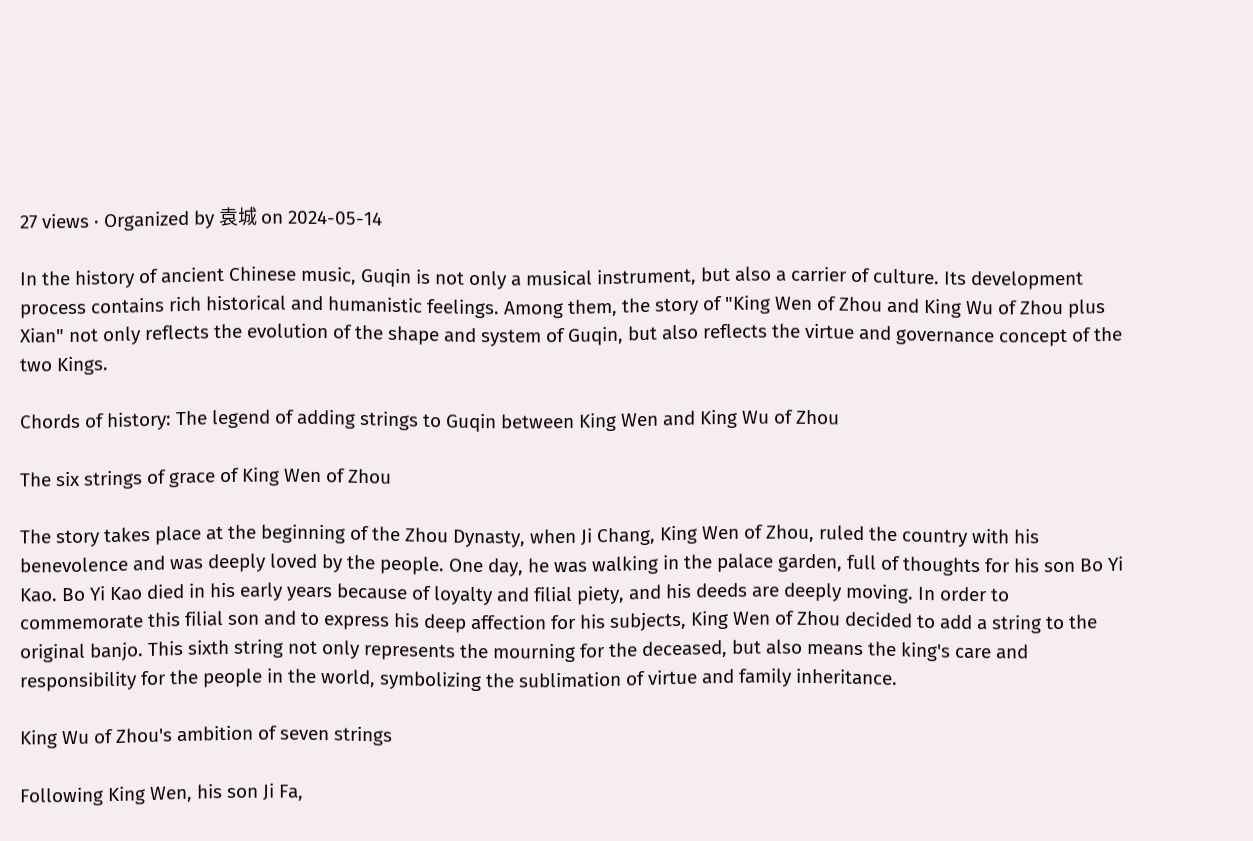27 views · Organized by 袁城 on 2024-05-14

In the history of ancient Chinese music, Guqin is not only a musical instrument, but also a carrier of culture. Its development process contains rich historical and humanistic feelings. Among them, the story of "King Wen of Zhou and King Wu of Zhou plus Xian" not only reflects the evolution of the shape and system of Guqin, but also reflects the virtue and governance concept of the two Kings.

Chords of history: The legend of adding strings to Guqin between King Wen and King Wu of Zhou

The six strings of grace of King Wen of Zhou

The story takes place at the beginning of the Zhou Dynasty, when Ji Chang, King Wen of Zhou, ruled the country with his benevolence and was deeply loved by the people. One day, he was walking in the palace garden, full of thoughts for his son Bo Yi Kao. Bo Yi Kao died in his early years because of loyalty and filial piety, and his deeds are deeply moving. In order to commemorate this filial son and to express his deep affection for his subjects, King Wen of Zhou decided to add a string to the original banjo. This sixth string not only represents the mourning for the deceased, but also means the king's care and responsibility for the people in the world, symbolizing the sublimation of virtue and family inheritance.

King Wu of Zhou's ambition of seven strings

Following King Wen, his son Ji Fa,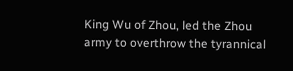King Wu of Zhou, led the Zhou army to overthrow the tyrannical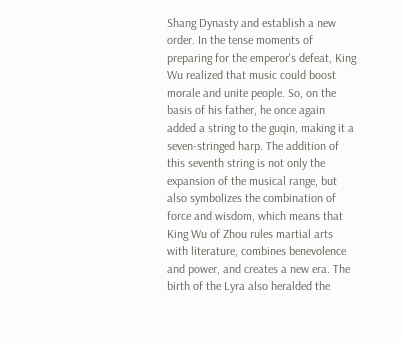Shang Dynasty and establish a new order. In the tense moments of preparing for the emperor's defeat, King Wu realized that music could boost morale and unite people. So, on the basis of his father, he once again added a string to the guqin, making it a seven-stringed harp. The addition of this seventh string is not only the expansion of the musical range, but also symbolizes the combination of force and wisdom, which means that King Wu of Zhou rules martial arts with literature, combines benevolence and power, and creates a new era. The birth of the Lyra also heralded the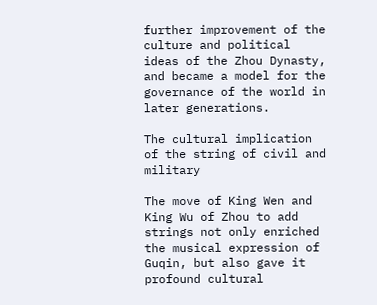further improvement of the culture and political ideas of the Zhou Dynasty, and became a model for the governance of the world in later generations.

The cultural implication of the string of civil and military

The move of King Wen and King Wu of Zhou to add strings not only enriched the musical expression of Guqin, but also gave it profound cultural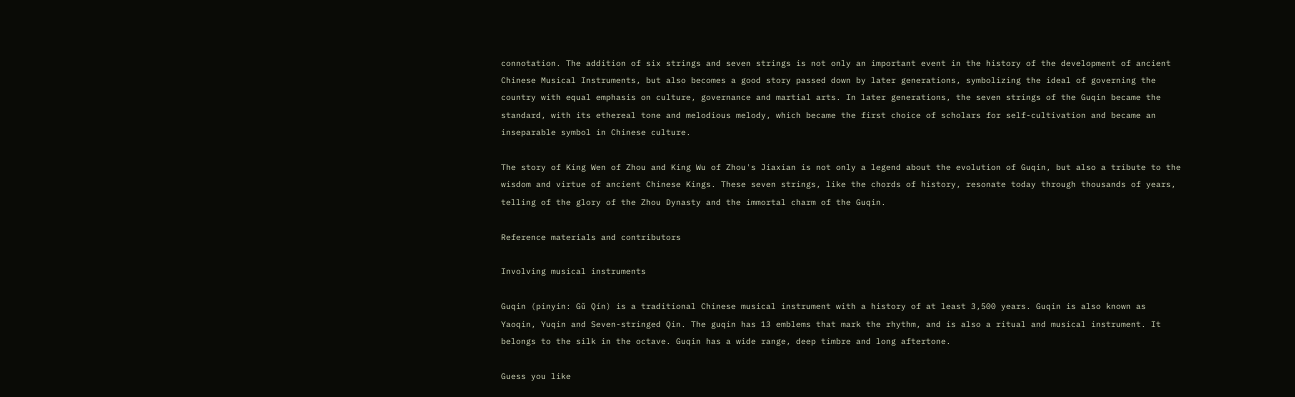connotation. The addition of six strings and seven strings is not only an important event in the history of the development of ancient Chinese Musical Instruments, but also becomes a good story passed down by later generations, symbolizing the ideal of governing the country with equal emphasis on culture, governance and martial arts. In later generations, the seven strings of the Guqin became the standard, with its ethereal tone and melodious melody, which became the first choice of scholars for self-cultivation and became an inseparable symbol in Chinese culture.

The story of King Wen of Zhou and King Wu of Zhou's Jiaxian is not only a legend about the evolution of Guqin, but also a tribute to the wisdom and virtue of ancient Chinese Kings. These seven strings, like the chords of history, resonate today through thousands of years, telling of the glory of the Zhou Dynasty and the immortal charm of the Guqin.

Reference materials and contributors

Involving musical instruments

Guqin (pinyin: Gǔ Qín) is a traditional Chinese musical instrument with a history of at least 3,500 years. Guqin is also known as Yaoqin, Yuqin and Seven-stringed Qin. The guqin has 13 emblems that mark the rhythm, and is also a ritual and musical instrument. It belongs to the silk in the octave. Guqin has a wide range, deep timbre and long aftertone.

Guess you like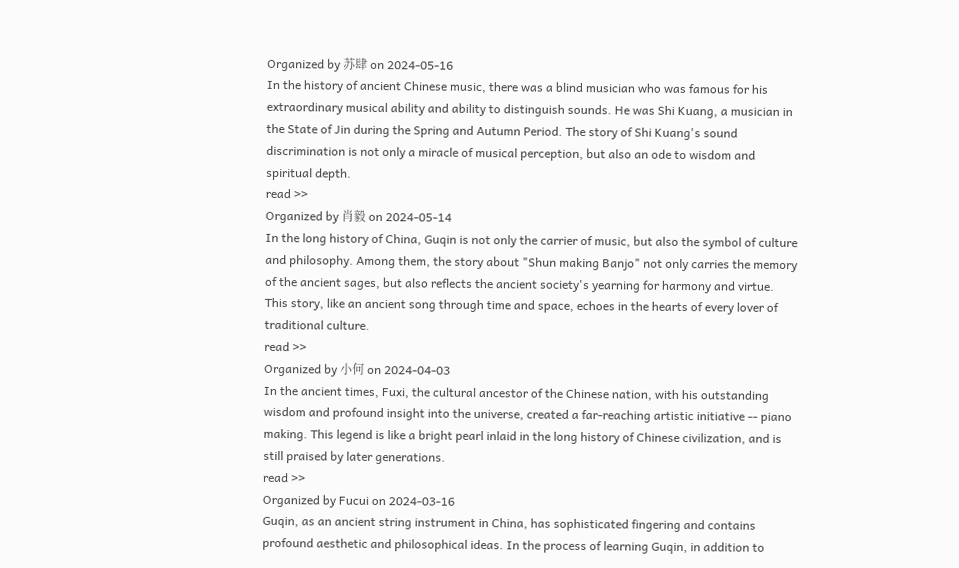Organized by 苏肆 on 2024-05-16
In the history of ancient Chinese music, there was a blind musician who was famous for his extraordinary musical ability and ability to distinguish sounds. He was Shi Kuang, a musician in the State of Jin during the Spring and Autumn Period. The story of Shi Kuang's sound discrimination is not only a miracle of musical perception, but also an ode to wisdom and spiritual depth.
read >>
Organized by 肖毅 on 2024-05-14
In the long history of China, Guqin is not only the carrier of music, but also the symbol of culture and philosophy. Among them, the story about "Shun making Banjo" not only carries the memory of the ancient sages, but also reflects the ancient society's yearning for harmony and virtue. This story, like an ancient song through time and space, echoes in the hearts of every lover of traditional culture.
read >>
Organized by 小何 on 2024-04-03
In the ancient times, Fuxi, the cultural ancestor of the Chinese nation, with his outstanding wisdom and profound insight into the universe, created a far-reaching artistic initiative -- piano making. This legend is like a bright pearl inlaid in the long history of Chinese civilization, and is still praised by later generations.
read >>
Organized by Fucui on 2024-03-16
Guqin, as an ancient string instrument in China, has sophisticated fingering and contains profound aesthetic and philosophical ideas. In the process of learning Guqin, in addition to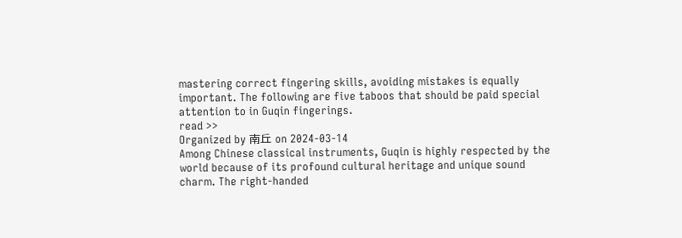mastering correct fingering skills, avoiding mistakes is equally important. The following are five taboos that should be paid special attention to in Guqin fingerings.
read >>
Organized by 南丘 on 2024-03-14
Among Chinese classical instruments, Guqin is highly respected by the world because of its profound cultural heritage and unique sound charm. The right-handed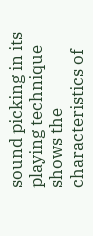sound picking in its playing technique shows the characteristics of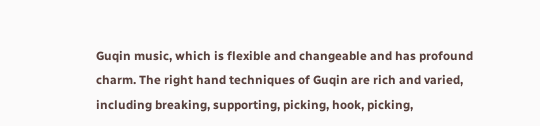Guqin music, which is flexible and changeable and has profound charm. The right hand techniques of Guqin are rich and varied, including breaking, supporting, picking, hook, picking,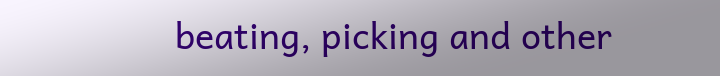beating, picking and other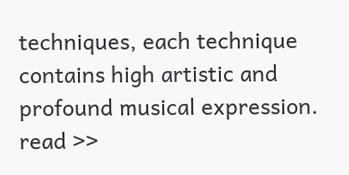techniques, each technique contains high artistic and profound musical expression.
read >>